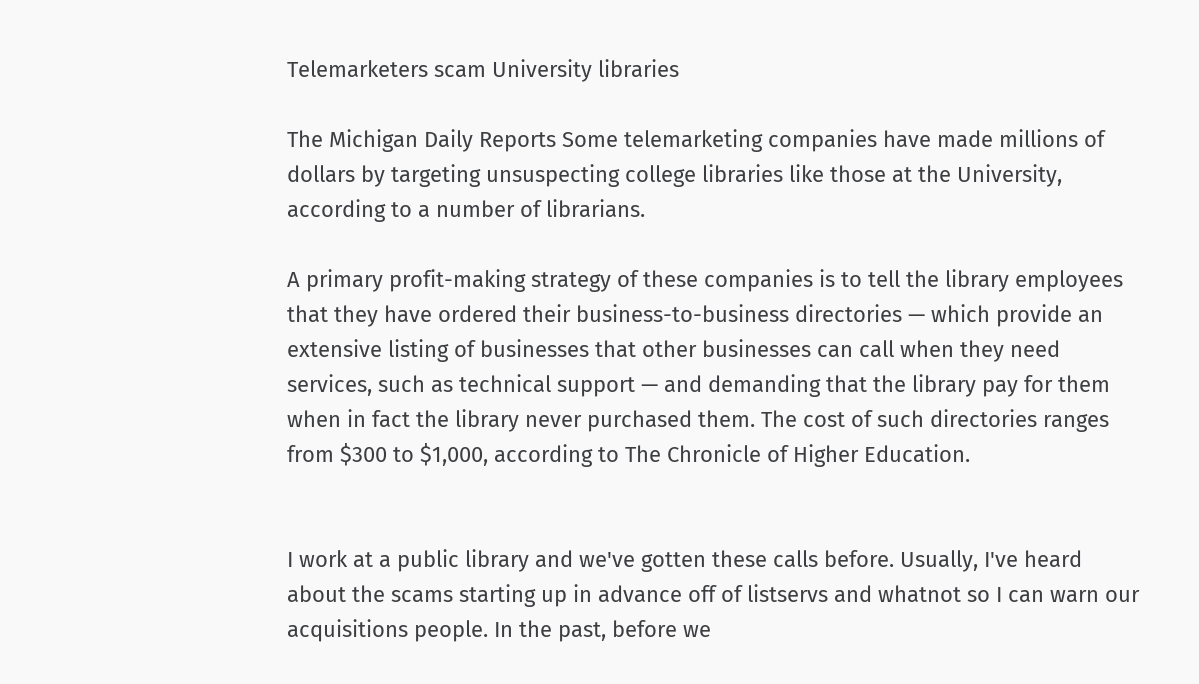Telemarketers scam University libraries

The Michigan Daily Reports Some telemarketing companies have made millions of dollars by targeting unsuspecting college libraries like those at the University, according to a number of librarians.

A primary profit-making strategy of these companies is to tell the library employees that they have ordered their business-to-business directories — which provide an extensive listing of businesses that other businesses can call when they need services, such as technical support — and demanding that the library pay for them when in fact the library never purchased them. The cost of such directories ranges from $300 to $1,000, according to The Chronicle of Higher Education.


I work at a public library and we've gotten these calls before. Usually, I've heard about the scams starting up in advance off of listservs and whatnot so I can warn our acquisitions people. In the past, before we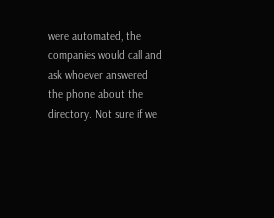were automated, the companies would call and ask whoever answered the phone about the directory. Not sure if we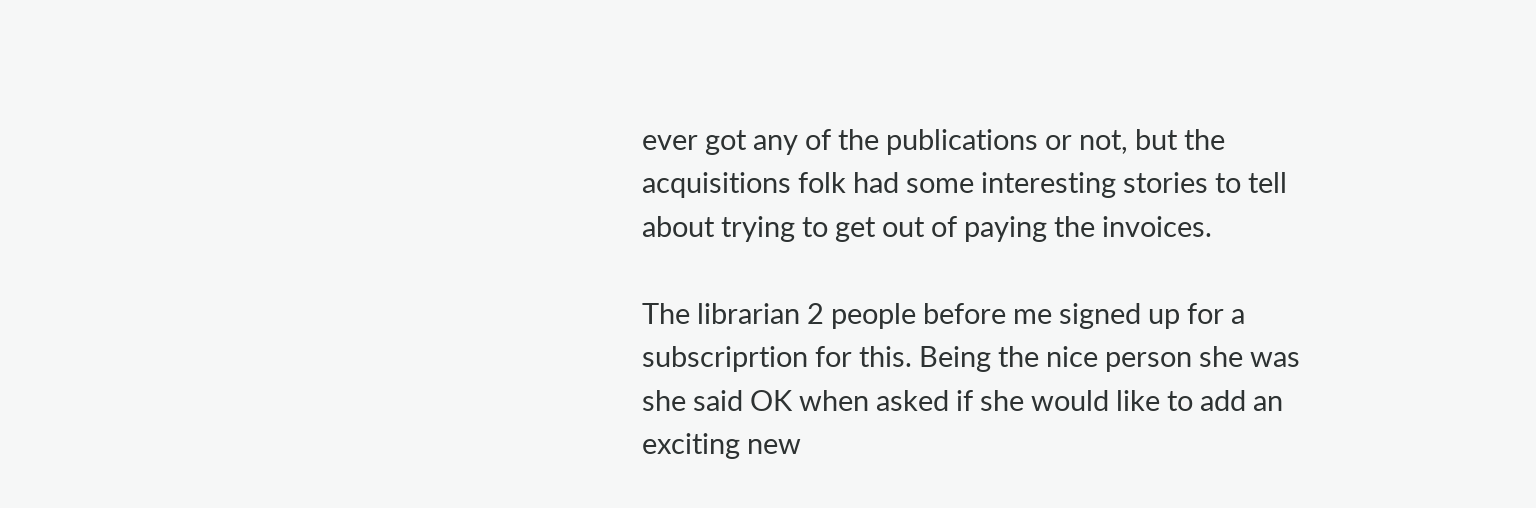ever got any of the publications or not, but the acquisitions folk had some interesting stories to tell about trying to get out of paying the invoices.

The librarian 2 people before me signed up for a subscriprtion for this. Being the nice person she was she said OK when asked if she would like to add an exciting new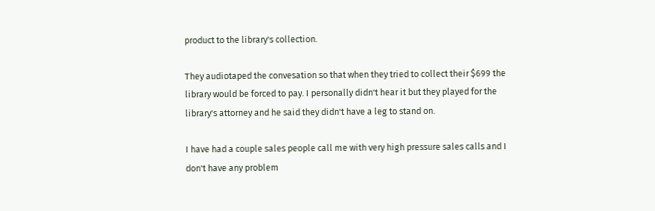product to the library's collection.

They audiotaped the convesation so that when they tried to collect their $699 the library would be forced to pay. I personally didn't hear it but they played for the library's attorney and he said they didn't have a leg to stand on.

I have had a couple sales people call me with very high pressure sales calls and I don't have any problem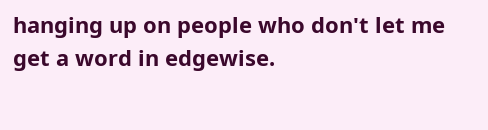hanging up on people who don't let me get a word in edgewise.